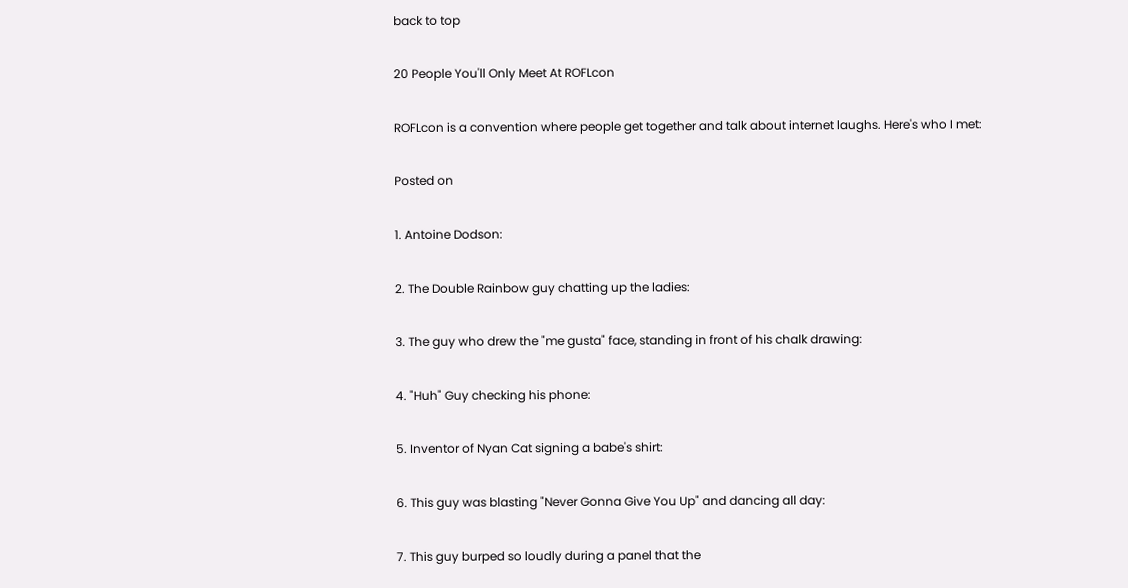back to top

20 People You'll Only Meet At ROFLcon

ROFLcon is a convention where people get together and talk about internet laughs. Here's who I met:

Posted on

1. Antoine Dodson:

2. The Double Rainbow guy chatting up the ladies:

3. The guy who drew the "me gusta" face, standing in front of his chalk drawing:

4. "Huh" Guy checking his phone:

5. Inventor of Nyan Cat signing a babe's shirt:

6. This guy was blasting "Never Gonna Give You Up" and dancing all day:

7. This guy burped so loudly during a panel that the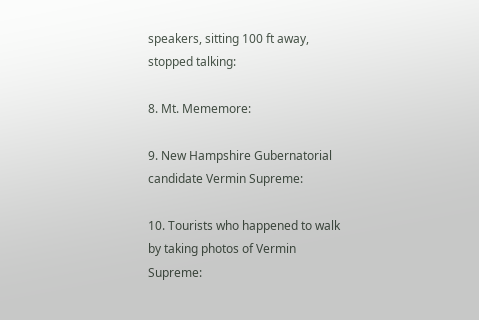speakers, sitting 100 ft away, stopped talking:

8. Mt. Mememore:

9. New Hampshire Gubernatorial candidate Vermin Supreme:

10. Tourists who happened to walk by taking photos of Vermin Supreme: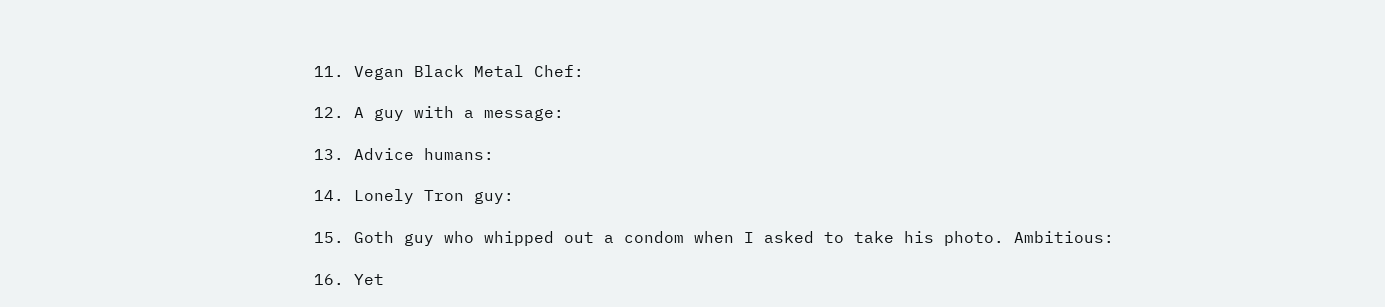11. Vegan Black Metal Chef:

12. A guy with a message:

13. Advice humans:

14. Lonely Tron guy:

15. Goth guy who whipped out a condom when I asked to take his photo. Ambitious:

16. Yet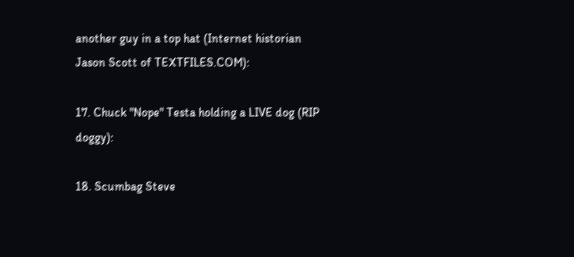another guy in a top hat (Internet historian Jason Scott of TEXTFILES.COM):

17. Chuck "Nope" Testa holding a LIVE dog (RIP doggy):

18. Scumbag Steve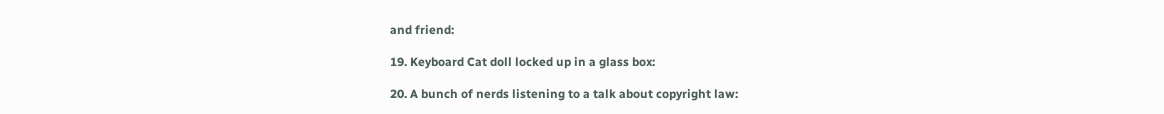and friend:

19. Keyboard Cat doll locked up in a glass box:

20. A bunch of nerds listening to a talk about copyright law: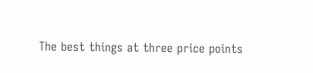The best things at three price points